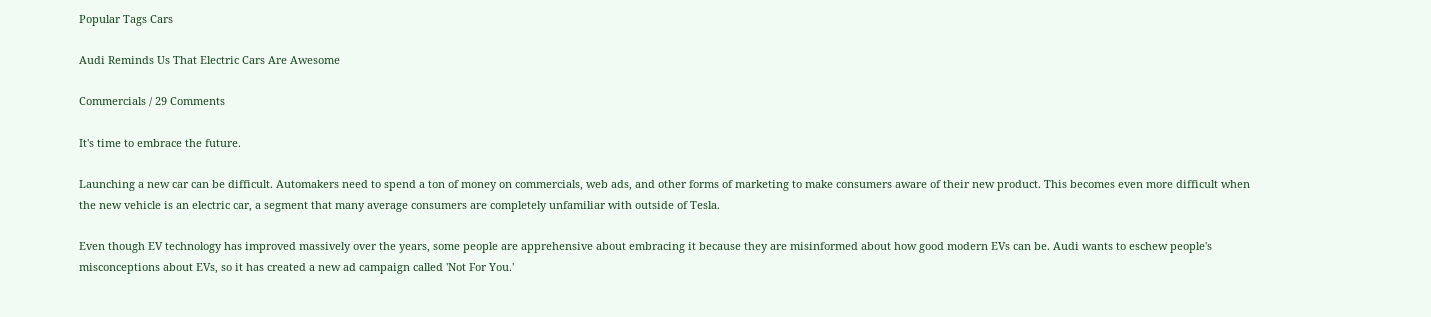Popular Tags Cars

Audi Reminds Us That Electric Cars Are Awesome

Commercials / 29 Comments

It's time to embrace the future.

Launching a new car can be difficult. Automakers need to spend a ton of money on commercials, web ads, and other forms of marketing to make consumers aware of their new product. This becomes even more difficult when the new vehicle is an electric car, a segment that many average consumers are completely unfamiliar with outside of Tesla.

Even though EV technology has improved massively over the years, some people are apprehensive about embracing it because they are misinformed about how good modern EVs can be. Audi wants to eschew people's misconceptions about EVs, so it has created a new ad campaign called 'Not For You.'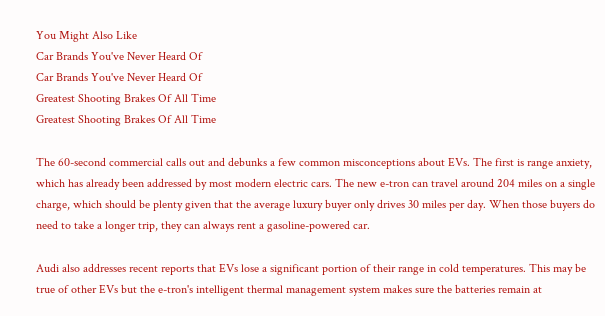You Might Also Like
Car Brands You've Never Heard Of
Car Brands You've Never Heard Of
Greatest Shooting Brakes Of All Time
Greatest Shooting Brakes Of All Time

The 60-second commercial calls out and debunks a few common misconceptions about EVs. The first is range anxiety, which has already been addressed by most modern electric cars. The new e-tron can travel around 204 miles on a single charge, which should be plenty given that the average luxury buyer only drives 30 miles per day. When those buyers do need to take a longer trip, they can always rent a gasoline-powered car.

Audi also addresses recent reports that EVs lose a significant portion of their range in cold temperatures. This may be true of other EVs but the e-tron's intelligent thermal management system makes sure the batteries remain at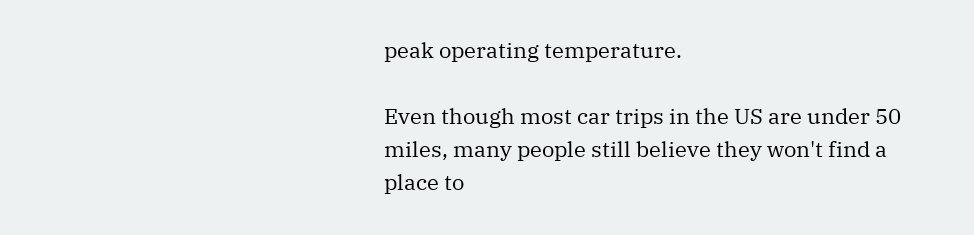peak operating temperature.

Even though most car trips in the US are under 50 miles, many people still believe they won't find a place to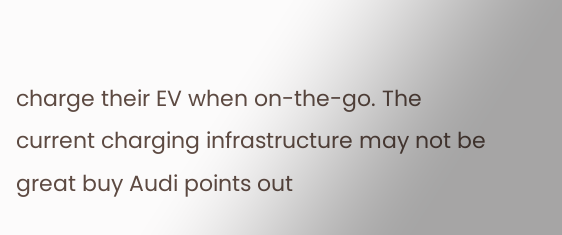charge their EV when on-the-go. The current charging infrastructure may not be great buy Audi points out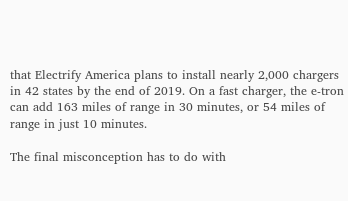that Electrify America plans to install nearly 2,000 chargers in 42 states by the end of 2019. On a fast charger, the e-tron can add 163 miles of range in 30 minutes, or 54 miles of range in just 10 minutes.

The final misconception has to do with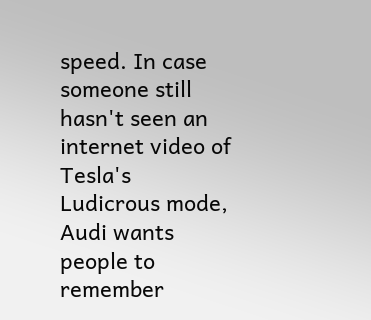speed. In case someone still hasn't seen an internet video of Tesla's Ludicrous mode, Audi wants people to remember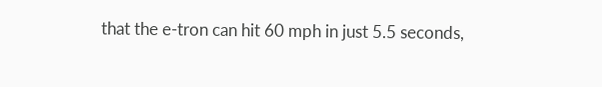that the e-tron can hit 60 mph in just 5.5 seconds,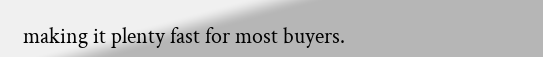making it plenty fast for most buyers.